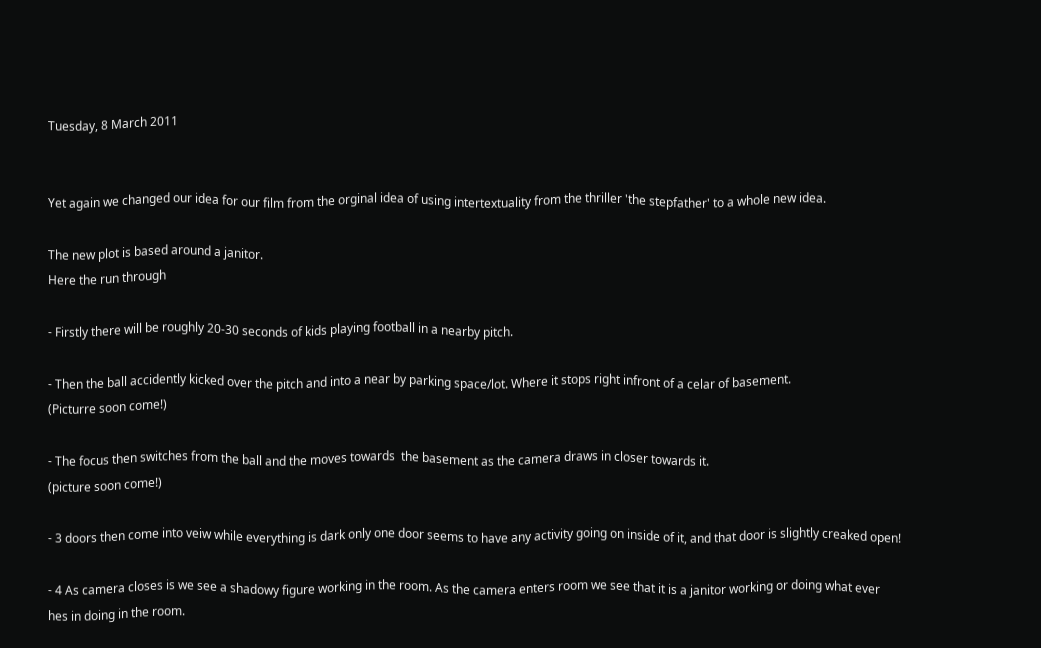Tuesday, 8 March 2011


Yet again we changed our idea for our film from the orginal idea of using intertextuality from the thriller 'the stepfather' to a whole new idea.

The new plot is based around a janitor.
Here the run through

- Firstly there will be roughly 20-30 seconds of kids playing football in a nearby pitch.

- Then the ball accidently kicked over the pitch and into a near by parking space/lot. Where it stops right infront of a celar of basement.
(Picturre soon come!)

- The focus then switches from the ball and the moves towards  the basement as the camera draws in closer towards it.
(picture soon come!)

- 3 doors then come into veiw while everything is dark only one door seems to have any activity going on inside of it, and that door is slightly creaked open!

- 4 As camera closes is we see a shadowy figure working in the room. As the camera enters room we see that it is a janitor working or doing what ever hes in doing in the room.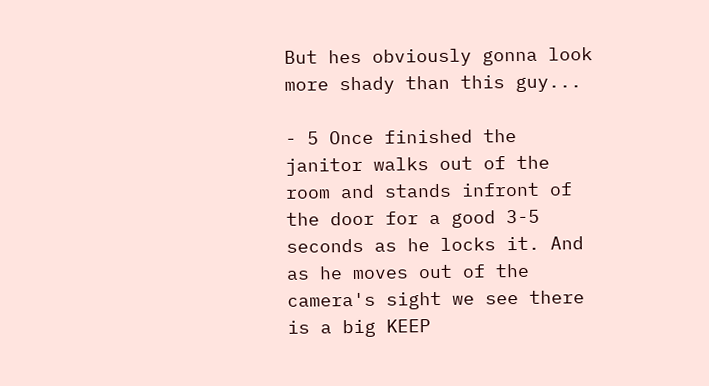But hes obviously gonna look more shady than this guy...

- 5 Once finished the janitor walks out of the room and stands infront of the door for a good 3-5 seconds as he locks it. And as he moves out of the camera's sight we see there is a big KEEP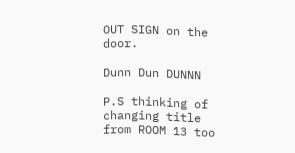OUT SIGN on the door.

Dunn Dun DUNNN

P.S thinking of changing title from ROOM 13 too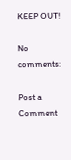KEEP OUT!

No comments:

Post a Comment